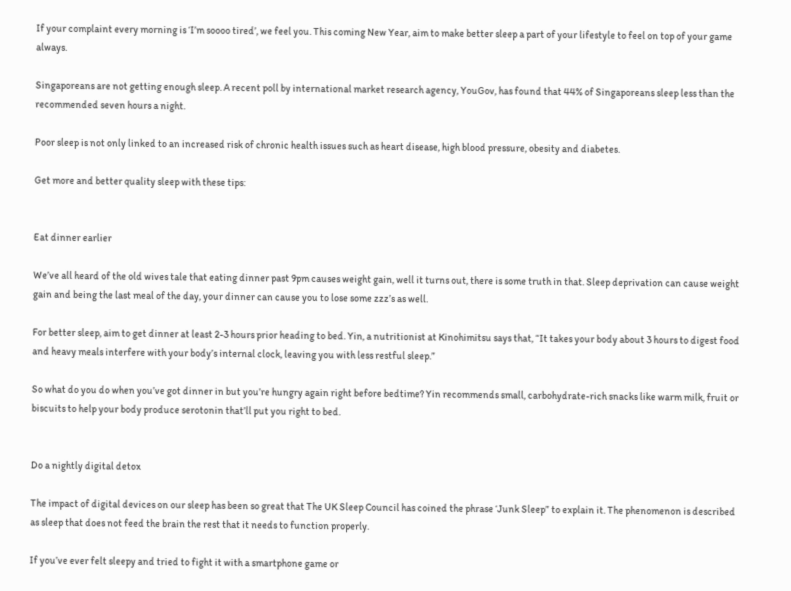If your complaint every morning is ‘I’m soooo tired’, we feel you. This coming New Year, aim to make better sleep a part of your lifestyle to feel on top of your game always.

Singaporeans are not getting enough sleep. A recent poll by international market research agency, YouGov, has found that 44% of Singaporeans sleep less than the recommended seven hours a night.

Poor sleep is not only linked to an increased risk of chronic health issues such as heart disease, high blood pressure, obesity and diabetes.

Get more and better quality sleep with these tips:


Eat dinner earlier

We’ve all heard of the old wives tale that eating dinner past 9pm causes weight gain, well it turns out, there is some truth in that. Sleep deprivation can cause weight gain and being the last meal of the day, your dinner can cause you to lose some zzz’s as well.

For better sleep, aim to get dinner at least 2-3 hours prior heading to bed. Yin, a nutritionist at Kinohimitsu says that, “It takes your body about 3 hours to digest food and heavy meals interfere with your body’s internal clock, leaving you with less restful sleep.”

So what do you do when you’ve got dinner in but you’re hungry again right before bedtime? Yin recommends small, carbohydrate-rich snacks like warm milk, fruit or biscuits to help your body produce serotonin that’ll put you right to bed.


Do a nightly digital detox

The impact of digital devices on our sleep has been so great that The UK Sleep Council has coined the phrase ‘Junk Sleep” to explain it. The phenomenon is described as sleep that does not feed the brain the rest that it needs to function properly.

If you’ve ever felt sleepy and tried to fight it with a smartphone game or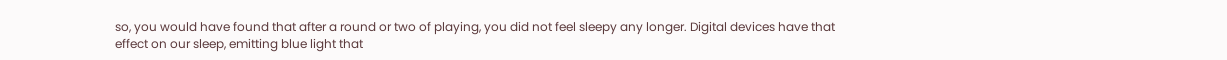so, you would have found that after a round or two of playing, you did not feel sleepy any longer. Digital devices have that effect on our sleep, emitting blue light that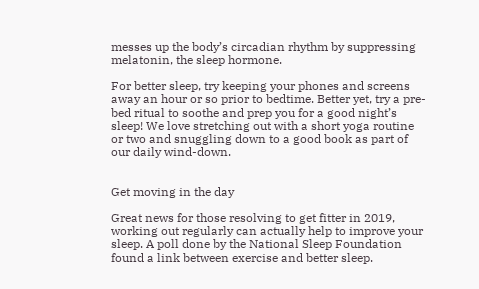messes up the body’s circadian rhythm by suppressing melatonin, the sleep hormone.

For better sleep, try keeping your phones and screens away an hour or so prior to bedtime. Better yet, try a pre-bed ritual to soothe and prep you for a good night’s sleep! We love stretching out with a short yoga routine or two and snuggling down to a good book as part of our daily wind-down.


Get moving in the day

Great news for those resolving to get fitter in 2019, working out regularly can actually help to improve your sleep. A poll done by the National Sleep Foundation found a link between exercise and better sleep.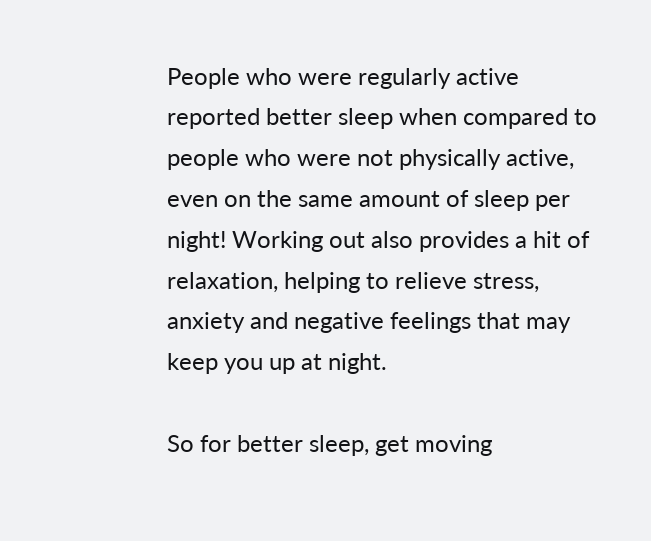People who were regularly active reported better sleep when compared to people who were not physically active, even on the same amount of sleep per night! Working out also provides a hit of relaxation, helping to relieve stress, anxiety and negative feelings that may keep you up at night.

So for better sleep, get moving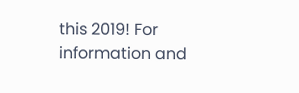this 2019! For information and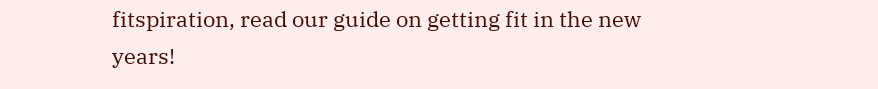fitspiration, read our guide on getting fit in the new years!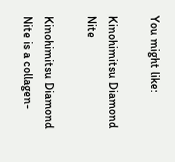You might like:

Kinohimitsu Diamond Nite

Kinohimitsu Diamond Nite is a collagen-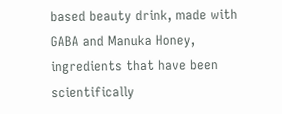based beauty drink, made with GABA and Manuka Honey, ingredients that have been scientifically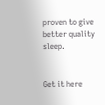proven to give better quality sleep.


Get it here